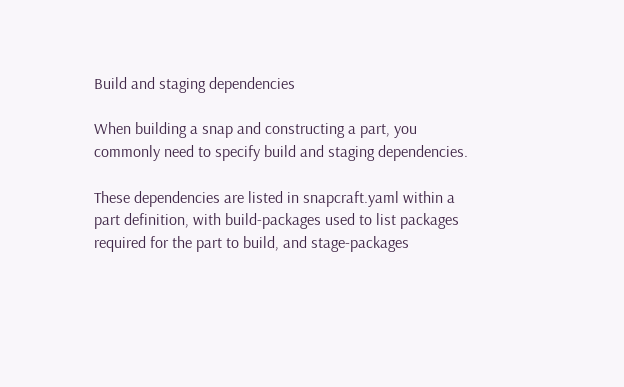Build and staging dependencies

When building a snap and constructing a part, you commonly need to specify build and staging dependencies.

These dependencies are listed in snapcraft.yaml within a part definition, with build-packages used to list packages required for the part to build, and stage-packages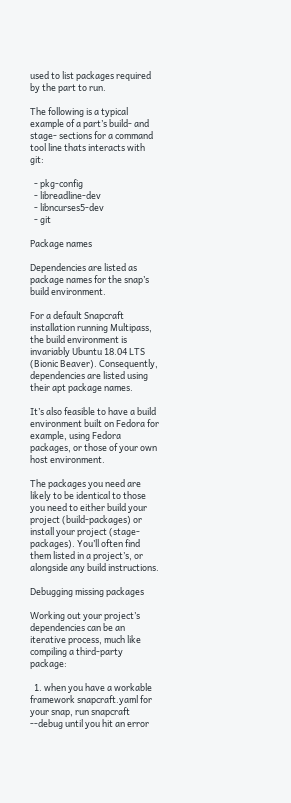used to list packages required by the part to run.

The following is a typical example of a part’s build- and stage- sections for a command tool line thats interacts with git:

  - pkg-config
  - libreadline-dev
  - libncurses5-dev
  - git

Package names

Dependencies are listed as package names for the snap’s build environment.

For a default Snapcraft installation running Multipass, the build environment is invariably Ubuntu 18.04 LTS (Bionic Beaver). Consequently, dependencies are listed using their apt package names.

It’s also feasible to have a build environment built on Fedora for example, using Fedora packages, or those of your own host environment.

The packages you need are likely to be identical to those you need to either build your project (build-packages) or install your project (stage-packages). You’ll often find them listed in a project’s, or alongside any build instructions.

Debugging missing packages

Working out your project’s dependencies can be an iterative process, much like compiling a third-party package:

  1. when you have a workable framework snapcraft.yaml for your snap, run snapcraft --debug until you hit an error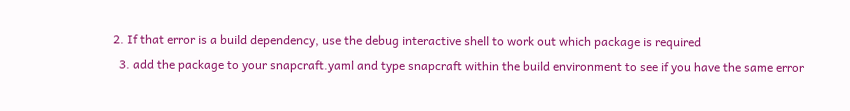2. If that error is a build dependency, use the debug interactive shell to work out which package is required
  3. add the package to your snapcraft.yaml and type snapcraft within the build environment to see if you have the same error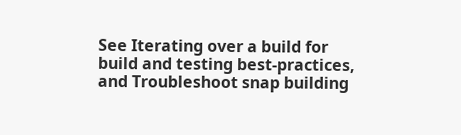See Iterating over a build for build and testing best-practices, and Troubleshoot snap building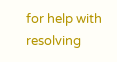for help with resolving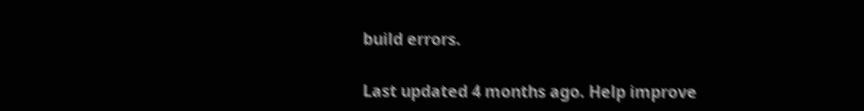build errors.

Last updated 4 months ago. Help improve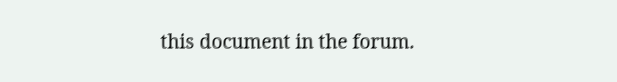this document in the forum.